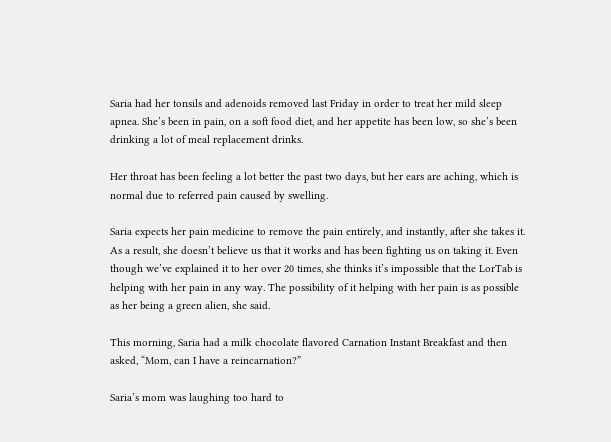Saria had her tonsils and adenoids removed last Friday in order to treat her mild sleep apnea. She’s been in pain, on a soft food diet, and her appetite has been low, so she’s been drinking a lot of meal replacement drinks.

Her throat has been feeling a lot better the past two days, but her ears are aching, which is normal due to referred pain caused by swelling.

Saria expects her pain medicine to remove the pain entirely, and instantly, after she takes it. As a result, she doesn’t believe us that it works and has been fighting us on taking it. Even though we’ve explained it to her over 20 times, she thinks it’s impossible that the LorTab is helping with her pain in any way. The possibility of it helping with her pain is as possible as her being a green alien, she said.

This morning, Saria had a milk chocolate flavored Carnation Instant Breakfast and then asked, “Mom, can I have a reincarnation?”

Saria’s mom was laughing too hard to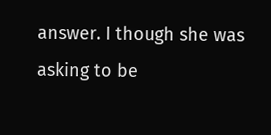answer. I though she was asking to be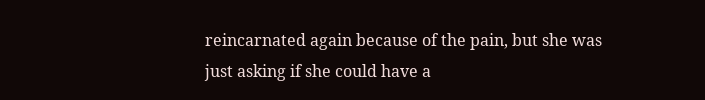reincarnated again because of the pain, but she was just asking if she could have a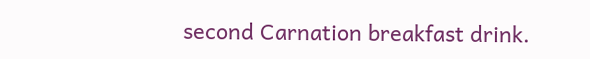second Carnation breakfast drink.